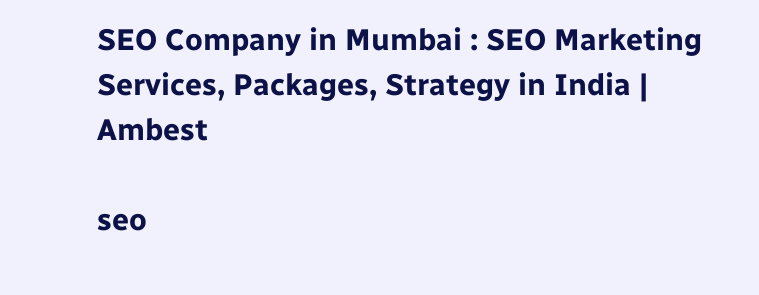SEO Company in Mumbai : SEO Marketing Services, Packages, Strategy in India | Ambest

seo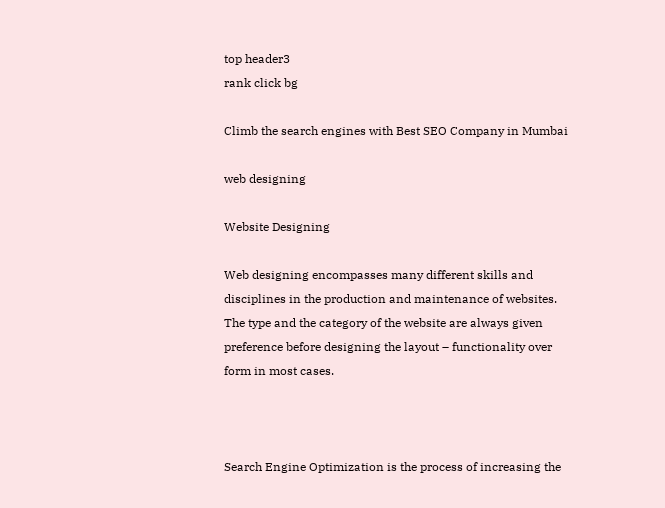top header3
rank click bg

Climb the search engines with Best SEO Company in Mumbai

web designing

Website Designing

Web designing encompasses many different skills and disciplines in the production and maintenance of websites. The type and the category of the website are always given preference before designing the layout – functionality over form in most cases.



Search Engine Optimization is the process of increasing the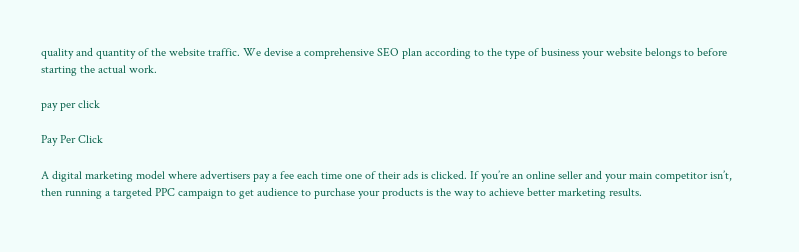quality and quantity of the website traffic. We devise a comprehensive SEO plan according to the type of business your website belongs to before starting the actual work.

pay per click

Pay Per Click

A digital marketing model where advertisers pay a fee each time one of their ads is clicked. If you’re an online seller and your main competitor isn’t, then running a targeted PPC campaign to get audience to purchase your products is the way to achieve better marketing results.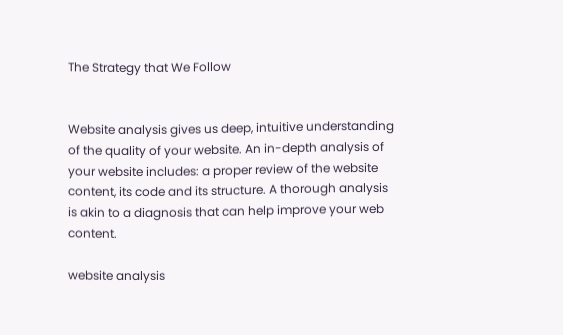The Strategy that We Follow


Website analysis gives us deep, intuitive understanding of the quality of your website. An in-depth analysis of your website includes: a proper review of the website content, its code and its structure. A thorough analysis is akin to a diagnosis that can help improve your web content.

website analysis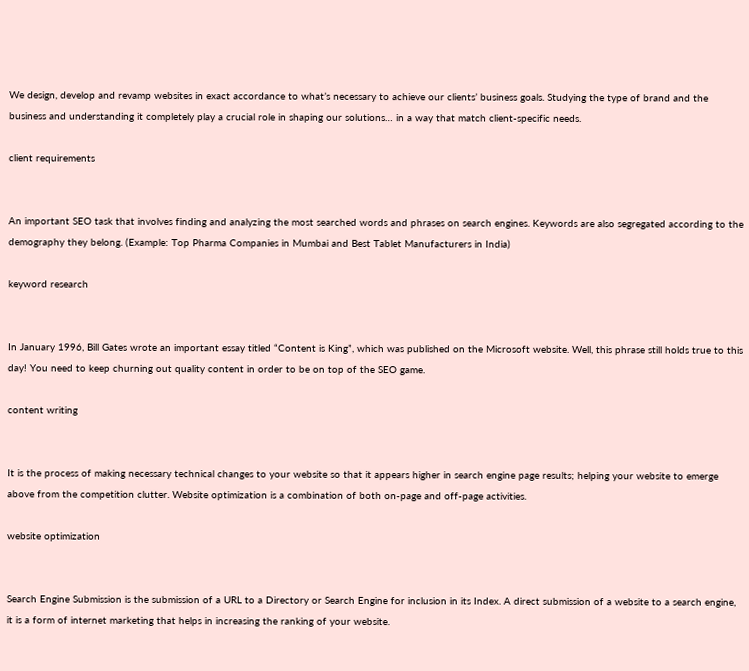We design, develop and revamp websites in exact accordance to what’s necessary to achieve our clients’ business goals. Studying the type of brand and the business and understanding it completely play a crucial role in shaping our solutions… in a way that match client-specific needs.

client requirements


An important SEO task that involves finding and analyzing the most searched words and phrases on search engines. Keywords are also segregated according to the demography they belong. (Example: Top Pharma Companies in Mumbai and Best Tablet Manufacturers in India)

keyword research


In January 1996, Bill Gates wrote an important essay titled “Content is King”, which was published on the Microsoft website. Well, this phrase still holds true to this day! You need to keep churning out quality content in order to be on top of the SEO game.

content writing


It is the process of making necessary technical changes to your website so that it appears higher in search engine page results; helping your website to emerge above from the competition clutter. Website optimization is a combination of both on-page and off-page activities.

website optimization


Search Engine Submission is the submission of a URL to a Directory or Search Engine for inclusion in its Index. A direct submission of a website to a search engine, it is a form of internet marketing that helps in increasing the ranking of your website.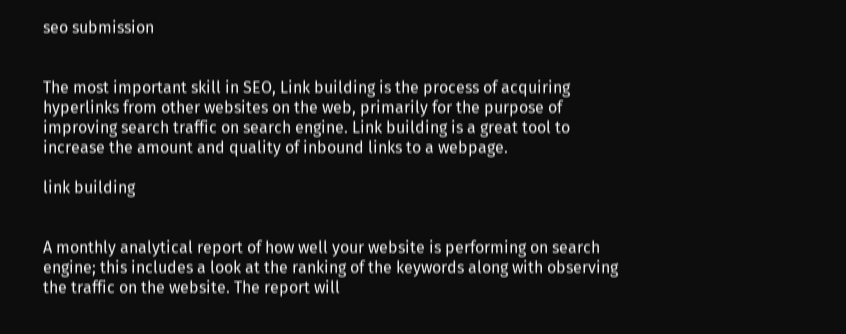seo submission


The most important skill in SEO, Link building is the process of acquiring hyperlinks from other websites on the web, primarily for the purpose of improving search traffic on search engine. Link building is a great tool to increase the amount and quality of inbound links to a webpage.

link building


A monthly analytical report of how well your website is performing on search engine; this includes a look at the ranking of the keywords along with observing the traffic on the website. The report will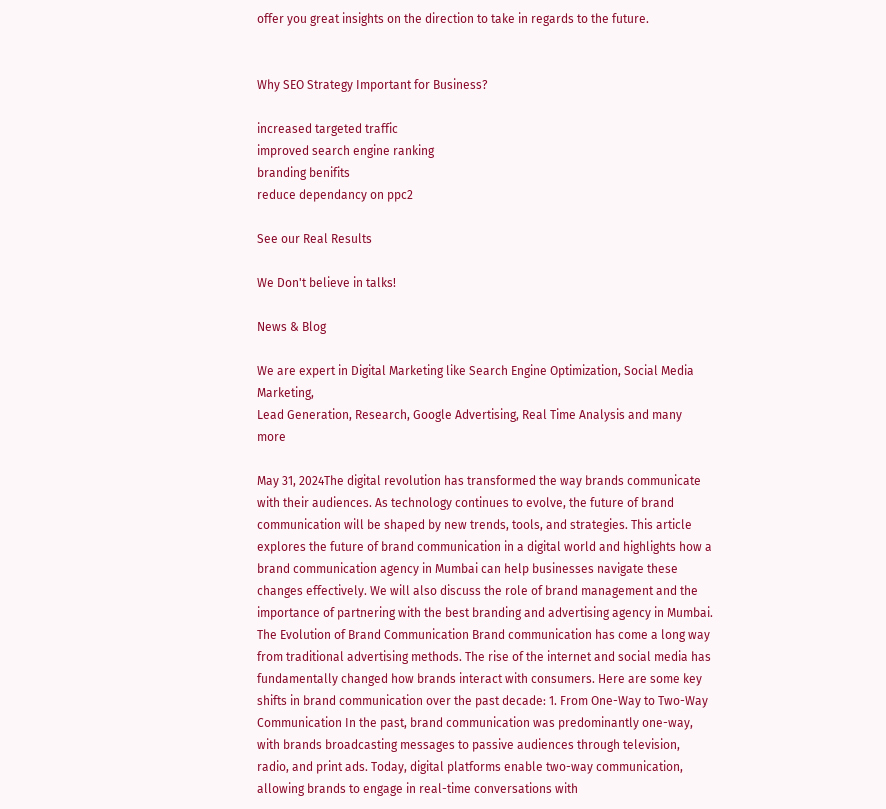offer you great insights on the direction to take in regards to the future.


Why SEO Strategy Important for Business?

increased targeted traffic
improved search engine ranking
branding benifits
reduce dependancy on ppc2

See our Real Results

We Don't believe in talks!

News & Blog

We are expert in Digital Marketing like Search Engine Optimization, Social Media Marketing,
Lead Generation, Research, Google Advertising, Real Time Analysis and many more

May 31, 2024The digital revolution has transformed the way brands communicate with their audiences. As technology continues to evolve, the future of brand communication will be shaped by new trends, tools, and strategies. This article explores the future of brand communication in a digital world and highlights how a brand communication agency in Mumbai can help businesses navigate these changes effectively. We will also discuss the role of brand management and the importance of partnering with the best branding and advertising agency in Mumbai. The Evolution of Brand Communication Brand communication has come a long way from traditional advertising methods. The rise of the internet and social media has fundamentally changed how brands interact with consumers. Here are some key shifts in brand communication over the past decade: 1. From One-Way to Two-Way Communication In the past, brand communication was predominantly one-way, with brands broadcasting messages to passive audiences through television, radio, and print ads. Today, digital platforms enable two-way communication, allowing brands to engage in real-time conversations with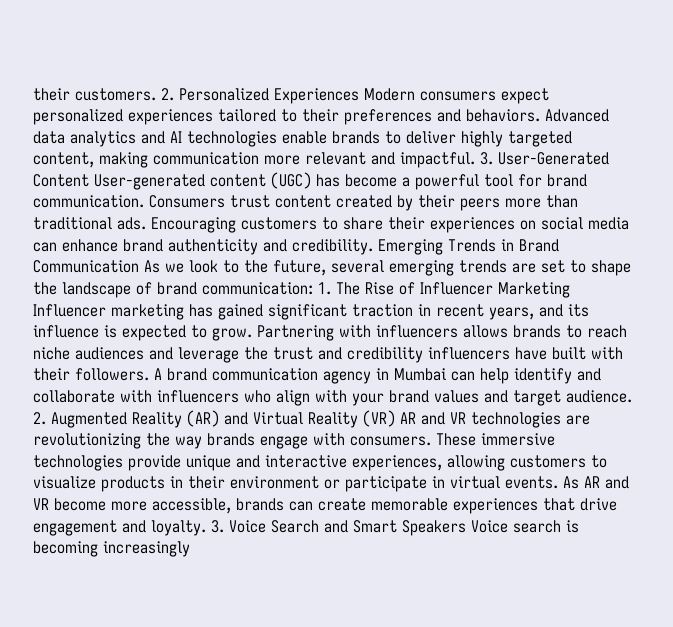their customers. 2. Personalized Experiences Modern consumers expect personalized experiences tailored to their preferences and behaviors. Advanced data analytics and AI technologies enable brands to deliver highly targeted content, making communication more relevant and impactful. 3. User-Generated Content User-generated content (UGC) has become a powerful tool for brand communication. Consumers trust content created by their peers more than traditional ads. Encouraging customers to share their experiences on social media can enhance brand authenticity and credibility. Emerging Trends in Brand Communication As we look to the future, several emerging trends are set to shape the landscape of brand communication: 1. The Rise of Influencer Marketing Influencer marketing has gained significant traction in recent years, and its influence is expected to grow. Partnering with influencers allows brands to reach niche audiences and leverage the trust and credibility influencers have built with their followers. A brand communication agency in Mumbai can help identify and collaborate with influencers who align with your brand values and target audience. 2. Augmented Reality (AR) and Virtual Reality (VR) AR and VR technologies are revolutionizing the way brands engage with consumers. These immersive technologies provide unique and interactive experiences, allowing customers to visualize products in their environment or participate in virtual events. As AR and VR become more accessible, brands can create memorable experiences that drive engagement and loyalty. 3. Voice Search and Smart Speakers Voice search is becoming increasingly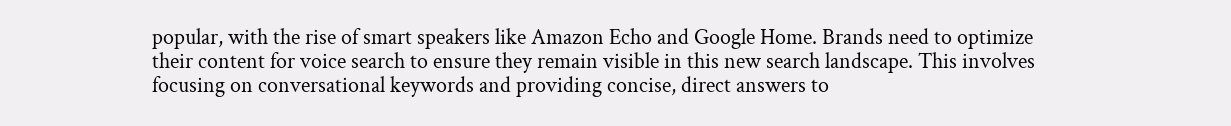popular, with the rise of smart speakers like Amazon Echo and Google Home. Brands need to optimize their content for voice search to ensure they remain visible in this new search landscape. This involves focusing on conversational keywords and providing concise, direct answers to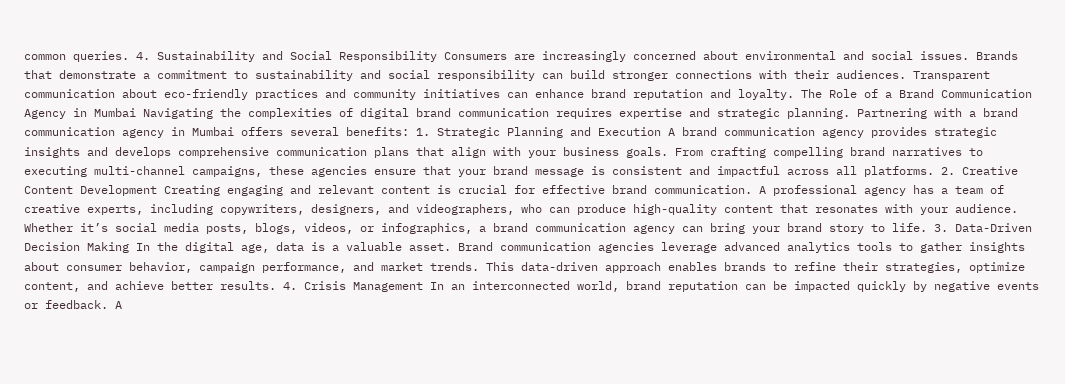common queries. 4. Sustainability and Social Responsibility Consumers are increasingly concerned about environmental and social issues. Brands that demonstrate a commitment to sustainability and social responsibility can build stronger connections with their audiences. Transparent communication about eco-friendly practices and community initiatives can enhance brand reputation and loyalty. The Role of a Brand Communication Agency in Mumbai Navigating the complexities of digital brand communication requires expertise and strategic planning. Partnering with a brand communication agency in Mumbai offers several benefits: 1. Strategic Planning and Execution A brand communication agency provides strategic insights and develops comprehensive communication plans that align with your business goals. From crafting compelling brand narratives to executing multi-channel campaigns, these agencies ensure that your brand message is consistent and impactful across all platforms. 2. Creative Content Development Creating engaging and relevant content is crucial for effective brand communication. A professional agency has a team of creative experts, including copywriters, designers, and videographers, who can produce high-quality content that resonates with your audience. Whether it’s social media posts, blogs, videos, or infographics, a brand communication agency can bring your brand story to life. 3. Data-Driven Decision Making In the digital age, data is a valuable asset. Brand communication agencies leverage advanced analytics tools to gather insights about consumer behavior, campaign performance, and market trends. This data-driven approach enables brands to refine their strategies, optimize content, and achieve better results. 4. Crisis Management In an interconnected world, brand reputation can be impacted quickly by negative events or feedback. A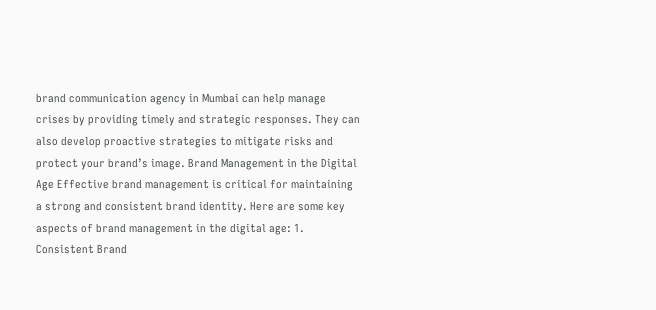brand communication agency in Mumbai can help manage crises by providing timely and strategic responses. They can also develop proactive strategies to mitigate risks and protect your brand’s image. Brand Management in the Digital Age Effective brand management is critical for maintaining a strong and consistent brand identity. Here are some key aspects of brand management in the digital age: 1. Consistent Brand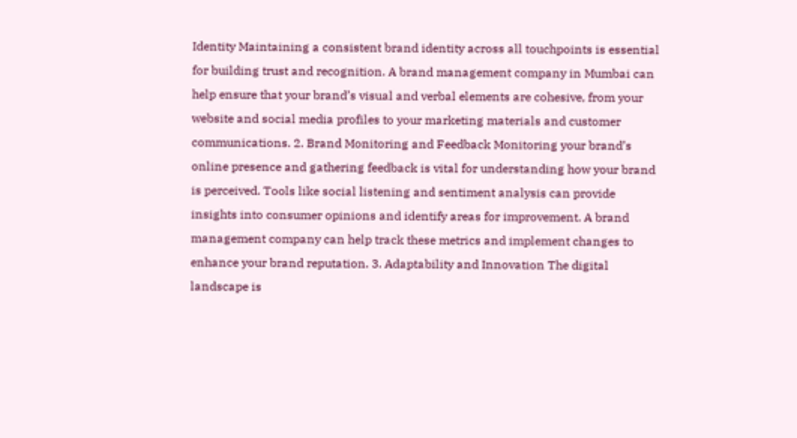Identity Maintaining a consistent brand identity across all touchpoints is essential for building trust and recognition. A brand management company in Mumbai can help ensure that your brand’s visual and verbal elements are cohesive, from your website and social media profiles to your marketing materials and customer communications. 2. Brand Monitoring and Feedback Monitoring your brand’s online presence and gathering feedback is vital for understanding how your brand is perceived. Tools like social listening and sentiment analysis can provide insights into consumer opinions and identify areas for improvement. A brand management company can help track these metrics and implement changes to enhance your brand reputation. 3. Adaptability and Innovation The digital landscape is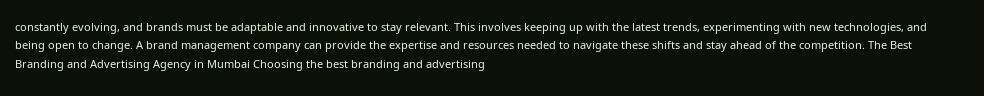constantly evolving, and brands must be adaptable and innovative to stay relevant. This involves keeping up with the latest trends, experimenting with new technologies, and being open to change. A brand management company can provide the expertise and resources needed to navigate these shifts and stay ahead of the competition. The Best Branding and Advertising Agency in Mumbai Choosing the best branding and advertising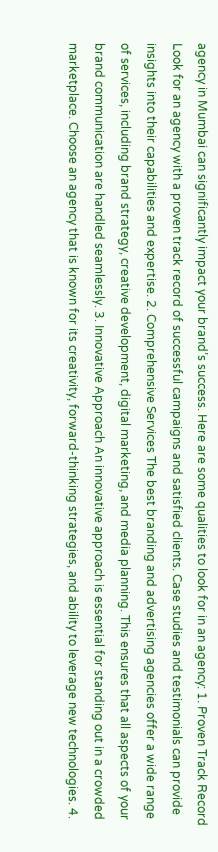agency in Mumbai can significantly impact your brand’s success. Here are some qualities to look for in an agency: 1. Proven Track Record Look for an agency with a proven track record of successful campaigns and satisfied clients. Case studies and testimonials can provide insights into their capabilities and expertise. 2. Comprehensive Services The best branding and advertising agencies offer a wide range of services, including brand strategy, creative development, digital marketing, and media planning. This ensures that all aspects of your brand communication are handled seamlessly. 3. Innovative Approach An innovative approach is essential for standing out in a crowded marketplace. Choose an agency that is known for its creativity, forward-thinking strategies, and ability to leverage new technologies. 4.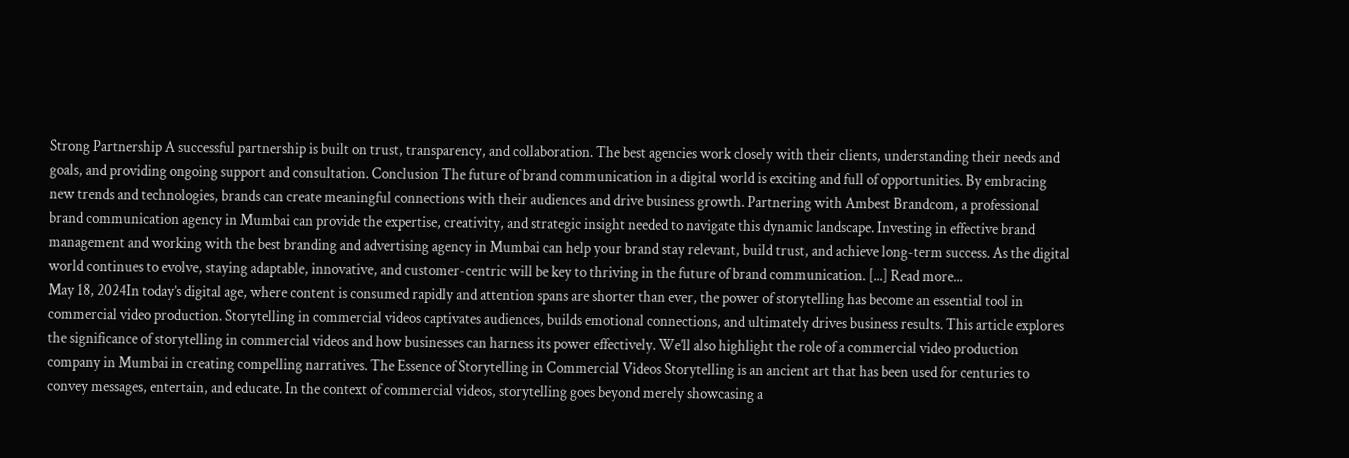Strong Partnership A successful partnership is built on trust, transparency, and collaboration. The best agencies work closely with their clients, understanding their needs and goals, and providing ongoing support and consultation. Conclusion The future of brand communication in a digital world is exciting and full of opportunities. By embracing new trends and technologies, brands can create meaningful connections with their audiences and drive business growth. Partnering with Ambest Brandcom, a professional brand communication agency in Mumbai can provide the expertise, creativity, and strategic insight needed to navigate this dynamic landscape. Investing in effective brand management and working with the best branding and advertising agency in Mumbai can help your brand stay relevant, build trust, and achieve long-term success. As the digital world continues to evolve, staying adaptable, innovative, and customer-centric will be key to thriving in the future of brand communication. [...] Read more...
May 18, 2024In today’s digital age, where content is consumed rapidly and attention spans are shorter than ever, the power of storytelling has become an essential tool in commercial video production. Storytelling in commercial videos captivates audiences, builds emotional connections, and ultimately drives business results. This article explores the significance of storytelling in commercial videos and how businesses can harness its power effectively. We’ll also highlight the role of a commercial video production company in Mumbai in creating compelling narratives. The Essence of Storytelling in Commercial Videos Storytelling is an ancient art that has been used for centuries to convey messages, entertain, and educate. In the context of commercial videos, storytelling goes beyond merely showcasing a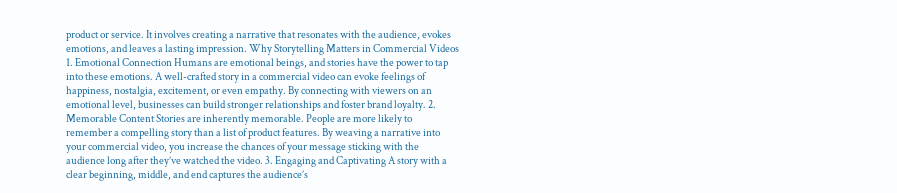product or service. It involves creating a narrative that resonates with the audience, evokes emotions, and leaves a lasting impression. Why Storytelling Matters in Commercial Videos 1. Emotional Connection Humans are emotional beings, and stories have the power to tap into these emotions. A well-crafted story in a commercial video can evoke feelings of happiness, nostalgia, excitement, or even empathy. By connecting with viewers on an emotional level, businesses can build stronger relationships and foster brand loyalty. 2. Memorable Content Stories are inherently memorable. People are more likely to remember a compelling story than a list of product features. By weaving a narrative into your commercial video, you increase the chances of your message sticking with the audience long after they’ve watched the video. 3. Engaging and Captivating A story with a clear beginning, middle, and end captures the audience’s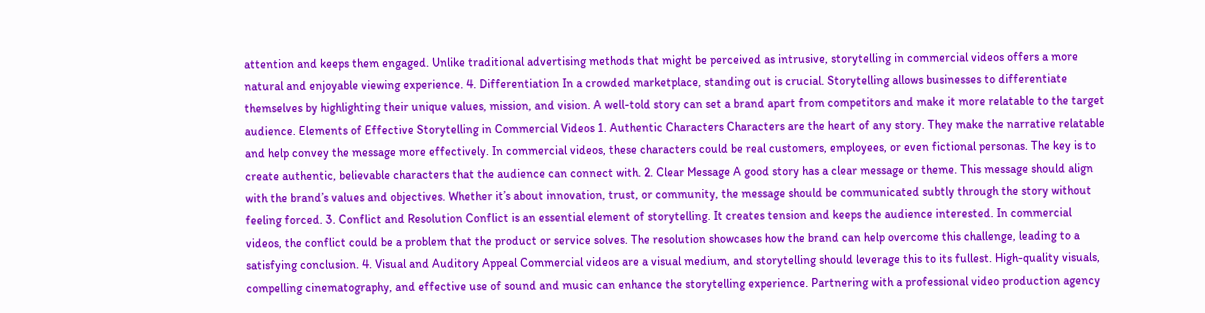attention and keeps them engaged. Unlike traditional advertising methods that might be perceived as intrusive, storytelling in commercial videos offers a more natural and enjoyable viewing experience. 4. Differentiation In a crowded marketplace, standing out is crucial. Storytelling allows businesses to differentiate themselves by highlighting their unique values, mission, and vision. A well-told story can set a brand apart from competitors and make it more relatable to the target audience. Elements of Effective Storytelling in Commercial Videos 1. Authentic Characters Characters are the heart of any story. They make the narrative relatable and help convey the message more effectively. In commercial videos, these characters could be real customers, employees, or even fictional personas. The key is to create authentic, believable characters that the audience can connect with. 2. Clear Message A good story has a clear message or theme. This message should align with the brand’s values and objectives. Whether it’s about innovation, trust, or community, the message should be communicated subtly through the story without feeling forced. 3. Conflict and Resolution Conflict is an essential element of storytelling. It creates tension and keeps the audience interested. In commercial videos, the conflict could be a problem that the product or service solves. The resolution showcases how the brand can help overcome this challenge, leading to a satisfying conclusion. 4. Visual and Auditory Appeal Commercial videos are a visual medium, and storytelling should leverage this to its fullest. High-quality visuals, compelling cinematography, and effective use of sound and music can enhance the storytelling experience. Partnering with a professional video production agency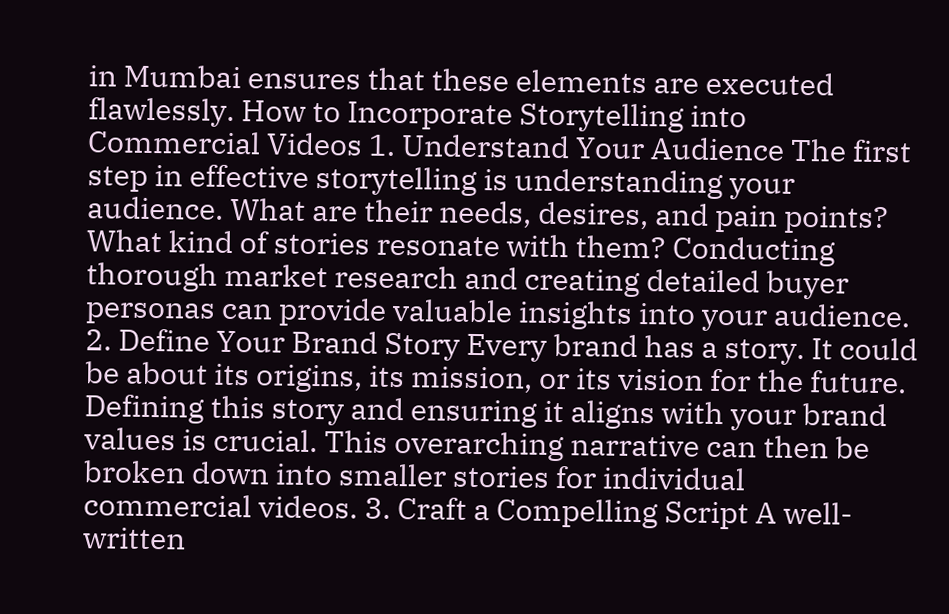in Mumbai ensures that these elements are executed flawlessly. How to Incorporate Storytelling into Commercial Videos 1. Understand Your Audience The first step in effective storytelling is understanding your audience. What are their needs, desires, and pain points? What kind of stories resonate with them? Conducting thorough market research and creating detailed buyer personas can provide valuable insights into your audience. 2. Define Your Brand Story Every brand has a story. It could be about its origins, its mission, or its vision for the future. Defining this story and ensuring it aligns with your brand values is crucial. This overarching narrative can then be broken down into smaller stories for individual commercial videos. 3. Craft a Compelling Script A well-written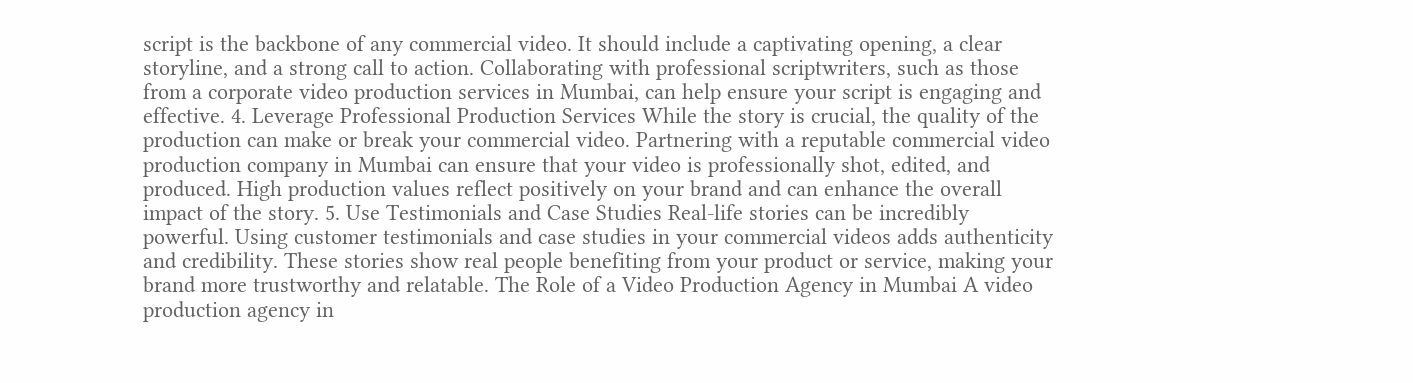script is the backbone of any commercial video. It should include a captivating opening, a clear storyline, and a strong call to action. Collaborating with professional scriptwriters, such as those from a corporate video production services in Mumbai, can help ensure your script is engaging and effective. 4. Leverage Professional Production Services While the story is crucial, the quality of the production can make or break your commercial video. Partnering with a reputable commercial video production company in Mumbai can ensure that your video is professionally shot, edited, and produced. High production values reflect positively on your brand and can enhance the overall impact of the story. 5. Use Testimonials and Case Studies Real-life stories can be incredibly powerful. Using customer testimonials and case studies in your commercial videos adds authenticity and credibility. These stories show real people benefiting from your product or service, making your brand more trustworthy and relatable. The Role of a Video Production Agency in Mumbai A video production agency in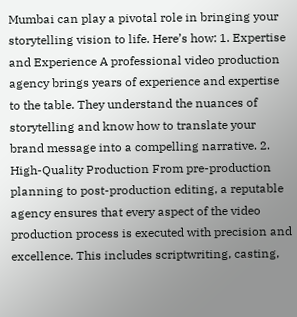Mumbai can play a pivotal role in bringing your storytelling vision to life. Here’s how: 1. Expertise and Experience A professional video production agency brings years of experience and expertise to the table. They understand the nuances of storytelling and know how to translate your brand message into a compelling narrative. 2. High-Quality Production From pre-production planning to post-production editing, a reputable agency ensures that every aspect of the video production process is executed with precision and excellence. This includes scriptwriting, casting,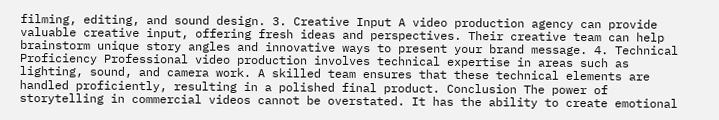filming, editing, and sound design. 3. Creative Input A video production agency can provide valuable creative input, offering fresh ideas and perspectives. Their creative team can help brainstorm unique story angles and innovative ways to present your brand message. 4. Technical Proficiency Professional video production involves technical expertise in areas such as lighting, sound, and camera work. A skilled team ensures that these technical elements are handled proficiently, resulting in a polished final product. Conclusion The power of storytelling in commercial videos cannot be overstated. It has the ability to create emotional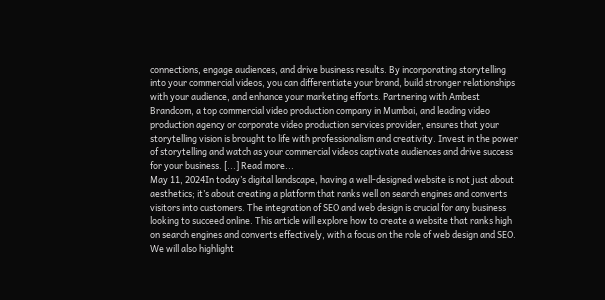connections, engage audiences, and drive business results. By incorporating storytelling into your commercial videos, you can differentiate your brand, build stronger relationships with your audience, and enhance your marketing efforts. Partnering with Ambest Brandcom, a top commercial video production company in Mumbai, and leading video production agency or corporate video production services provider, ensures that your storytelling vision is brought to life with professionalism and creativity. Invest in the power of storytelling and watch as your commercial videos captivate audiences and drive success for your business. [...] Read more...
May 11, 2024In today’s digital landscape, having a well-designed website is not just about aesthetics; it’s about creating a platform that ranks well on search engines and converts visitors into customers. The integration of SEO and web design is crucial for any business looking to succeed online. This article will explore how to create a website that ranks high on search engines and converts effectively, with a focus on the role of web design and SEO. We will also highlight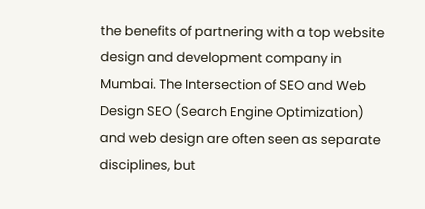the benefits of partnering with a top website design and development company in Mumbai. The Intersection of SEO and Web Design SEO (Search Engine Optimization) and web design are often seen as separate disciplines, but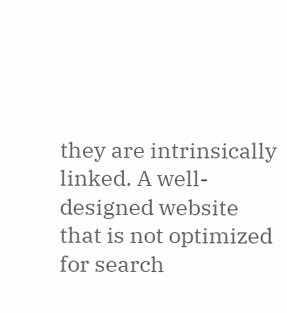they are intrinsically linked. A well-designed website that is not optimized for search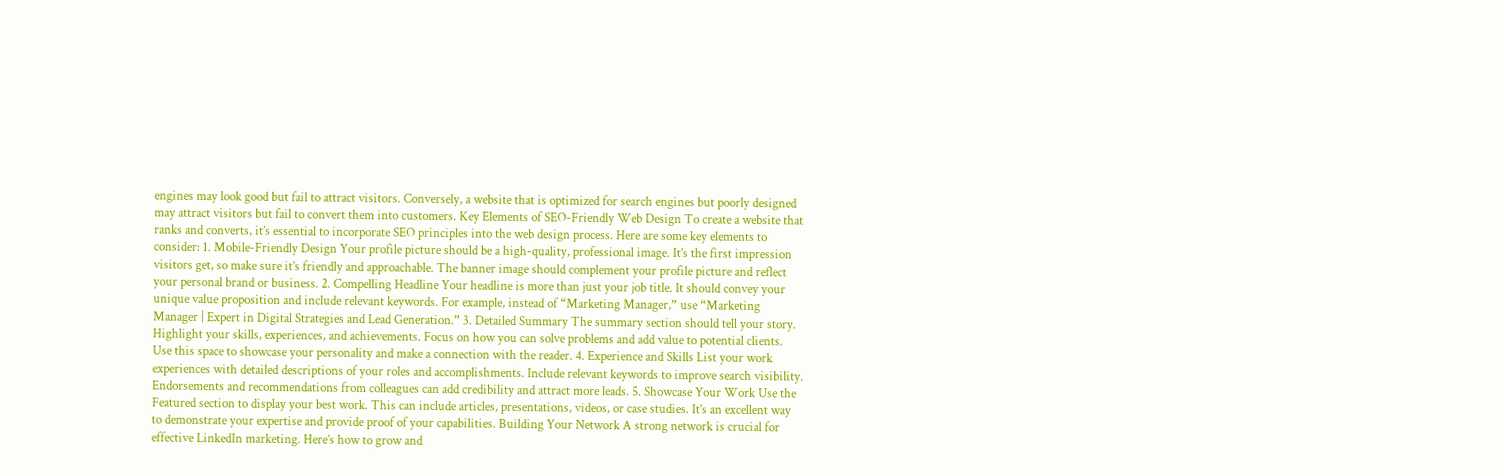engines may look good but fail to attract visitors. Conversely, a website that is optimized for search engines but poorly designed may attract visitors but fail to convert them into customers. Key Elements of SEO-Friendly Web Design To create a website that ranks and converts, it’s essential to incorporate SEO principles into the web design process. Here are some key elements to consider: 1. Mobile-Friendly Design Your profile picture should be a high-quality, professional image. It’s the first impression visitors get, so make sure it’s friendly and approachable. The banner image should complement your profile picture and reflect your personal brand or business. 2. Compelling Headline Your headline is more than just your job title. It should convey your unique value proposition and include relevant keywords. For example, instead of “Marketing Manager,” use “Marketing Manager | Expert in Digital Strategies and Lead Generation.” 3. Detailed Summary The summary section should tell your story. Highlight your skills, experiences, and achievements. Focus on how you can solve problems and add value to potential clients. Use this space to showcase your personality and make a connection with the reader. 4. Experience and Skills List your work experiences with detailed descriptions of your roles and accomplishments. Include relevant keywords to improve search visibility. Endorsements and recommendations from colleagues can add credibility and attract more leads. 5. Showcase Your Work Use the Featured section to display your best work. This can include articles, presentations, videos, or case studies. It’s an excellent way to demonstrate your expertise and provide proof of your capabilities. Building Your Network A strong network is crucial for effective LinkedIn marketing. Here’s how to grow and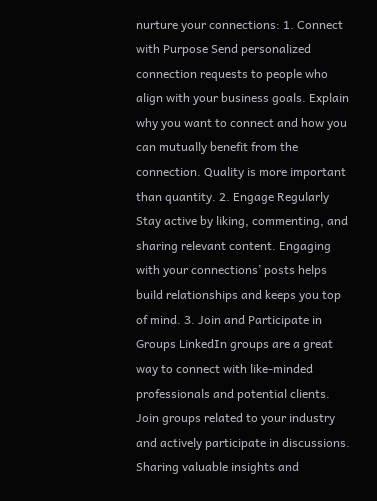nurture your connections: 1. Connect with Purpose Send personalized connection requests to people who align with your business goals. Explain why you want to connect and how you can mutually benefit from the connection. Quality is more important than quantity. 2. Engage Regularly Stay active by liking, commenting, and sharing relevant content. Engaging with your connections’ posts helps build relationships and keeps you top of mind. 3. Join and Participate in Groups LinkedIn groups are a great way to connect with like-minded professionals and potential clients. Join groups related to your industry and actively participate in discussions. Sharing valuable insights and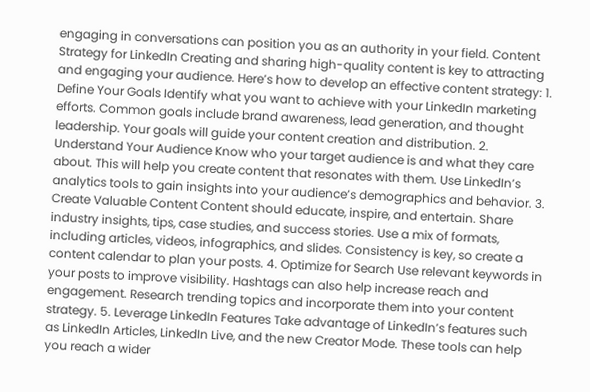engaging in conversations can position you as an authority in your field. Content Strategy for LinkedIn Creating and sharing high-quality content is key to attracting and engaging your audience. Here’s how to develop an effective content strategy: 1. Define Your Goals Identify what you want to achieve with your LinkedIn marketing efforts. Common goals include brand awareness, lead generation, and thought leadership. Your goals will guide your content creation and distribution. 2. Understand Your Audience Know who your target audience is and what they care about. This will help you create content that resonates with them. Use LinkedIn’s analytics tools to gain insights into your audience’s demographics and behavior. 3. Create Valuable Content Content should educate, inspire, and entertain. Share industry insights, tips, case studies, and success stories. Use a mix of formats, including articles, videos, infographics, and slides. Consistency is key, so create a content calendar to plan your posts. 4. Optimize for Search Use relevant keywords in your posts to improve visibility. Hashtags can also help increase reach and engagement. Research trending topics and incorporate them into your content strategy. 5. Leverage LinkedIn Features Take advantage of LinkedIn’s features such as LinkedIn Articles, LinkedIn Live, and the new Creator Mode. These tools can help you reach a wider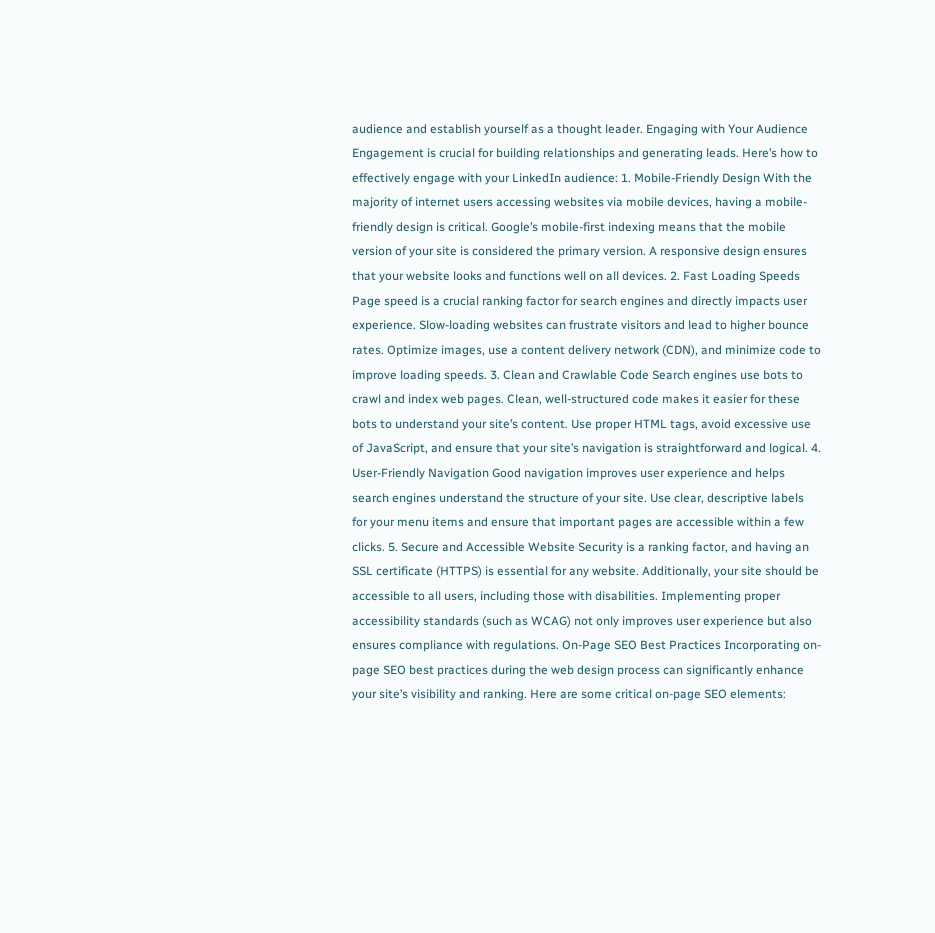audience and establish yourself as a thought leader. Engaging with Your Audience Engagement is crucial for building relationships and generating leads. Here’s how to effectively engage with your LinkedIn audience: 1. Mobile-Friendly Design With the majority of internet users accessing websites via mobile devices, having a mobile-friendly design is critical. Google’s mobile-first indexing means that the mobile version of your site is considered the primary version. A responsive design ensures that your website looks and functions well on all devices. 2. Fast Loading Speeds Page speed is a crucial ranking factor for search engines and directly impacts user experience. Slow-loading websites can frustrate visitors and lead to higher bounce rates. Optimize images, use a content delivery network (CDN), and minimize code to improve loading speeds. 3. Clean and Crawlable Code Search engines use bots to crawl and index web pages. Clean, well-structured code makes it easier for these bots to understand your site’s content. Use proper HTML tags, avoid excessive use of JavaScript, and ensure that your site’s navigation is straightforward and logical. 4. User-Friendly Navigation Good navigation improves user experience and helps search engines understand the structure of your site. Use clear, descriptive labels for your menu items and ensure that important pages are accessible within a few clicks. 5. Secure and Accessible Website Security is a ranking factor, and having an SSL certificate (HTTPS) is essential for any website. Additionally, your site should be accessible to all users, including those with disabilities. Implementing proper accessibility standards (such as WCAG) not only improves user experience but also ensures compliance with regulations. On-Page SEO Best Practices Incorporating on-page SEO best practices during the web design process can significantly enhance your site’s visibility and ranking. Here are some critical on-page SEO elements: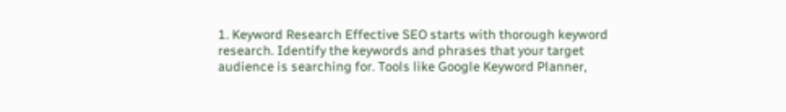1. Keyword Research Effective SEO starts with thorough keyword research. Identify the keywords and phrases that your target audience is searching for. Tools like Google Keyword Planner,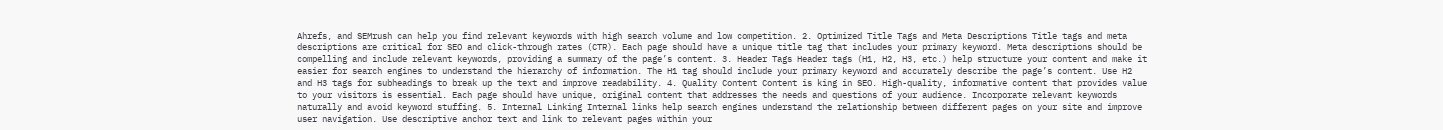Ahrefs, and SEMrush can help you find relevant keywords with high search volume and low competition. 2. Optimized Title Tags and Meta Descriptions Title tags and meta descriptions are critical for SEO and click-through rates (CTR). Each page should have a unique title tag that includes your primary keyword. Meta descriptions should be compelling and include relevant keywords, providing a summary of the page’s content. 3. Header Tags Header tags (H1, H2, H3, etc.) help structure your content and make it easier for search engines to understand the hierarchy of information. The H1 tag should include your primary keyword and accurately describe the page’s content. Use H2 and H3 tags for subheadings to break up the text and improve readability. 4. Quality Content Content is king in SEO. High-quality, informative content that provides value to your visitors is essential. Each page should have unique, original content that addresses the needs and questions of your audience. Incorporate relevant keywords naturally and avoid keyword stuffing. 5. Internal Linking Internal links help search engines understand the relationship between different pages on your site and improve user navigation. Use descriptive anchor text and link to relevant pages within your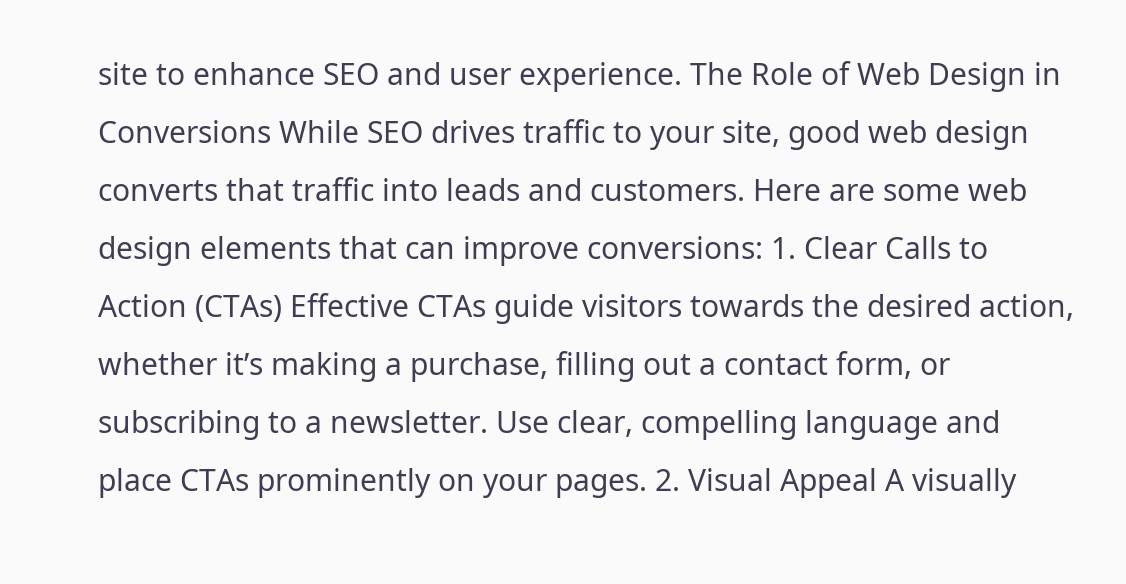site to enhance SEO and user experience. The Role of Web Design in Conversions While SEO drives traffic to your site, good web design converts that traffic into leads and customers. Here are some web design elements that can improve conversions: 1. Clear Calls to Action (CTAs) Effective CTAs guide visitors towards the desired action, whether it’s making a purchase, filling out a contact form, or subscribing to a newsletter. Use clear, compelling language and place CTAs prominently on your pages. 2. Visual Appeal A visually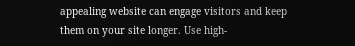appealing website can engage visitors and keep them on your site longer. Use high-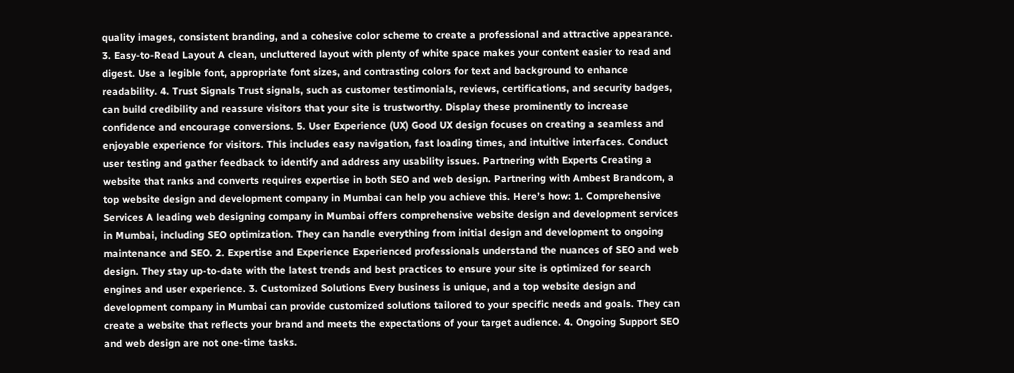quality images, consistent branding, and a cohesive color scheme to create a professional and attractive appearance. 3. Easy-to-Read Layout A clean, uncluttered layout with plenty of white space makes your content easier to read and digest. Use a legible font, appropriate font sizes, and contrasting colors for text and background to enhance readability. 4. Trust Signals Trust signals, such as customer testimonials, reviews, certifications, and security badges, can build credibility and reassure visitors that your site is trustworthy. Display these prominently to increase confidence and encourage conversions. 5. User Experience (UX) Good UX design focuses on creating a seamless and enjoyable experience for visitors. This includes easy navigation, fast loading times, and intuitive interfaces. Conduct user testing and gather feedback to identify and address any usability issues. Partnering with Experts Creating a website that ranks and converts requires expertise in both SEO and web design. Partnering with Ambest Brandcom, a top website design and development company in Mumbai can help you achieve this. Here’s how: 1. Comprehensive Services A leading web designing company in Mumbai offers comprehensive website design and development services in Mumbai, including SEO optimization. They can handle everything from initial design and development to ongoing maintenance and SEO. 2. Expertise and Experience Experienced professionals understand the nuances of SEO and web design. They stay up-to-date with the latest trends and best practices to ensure your site is optimized for search engines and user experience. 3. Customized Solutions Every business is unique, and a top website design and development company in Mumbai can provide customized solutions tailored to your specific needs and goals. They can create a website that reflects your brand and meets the expectations of your target audience. 4. Ongoing Support SEO and web design are not one-time tasks.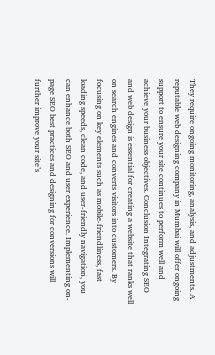They require ongoing monitoring, analysis, and adjustments. A reputable web designing company in Mumbai will offer ongoing support to ensure your site continues to perform well and achieve your business objectives. Conclusion Integrating SEO and web design is essential for creating a website that ranks well on search engines and converts visitors into customers. By focusing on key elements such as mobile-friendliness, fast loading speeds, clean code, and user-friendly navigation, you can enhance both SEO and user experience. Implementing on-page SEO best practices and designing for conversions will further improve your site’s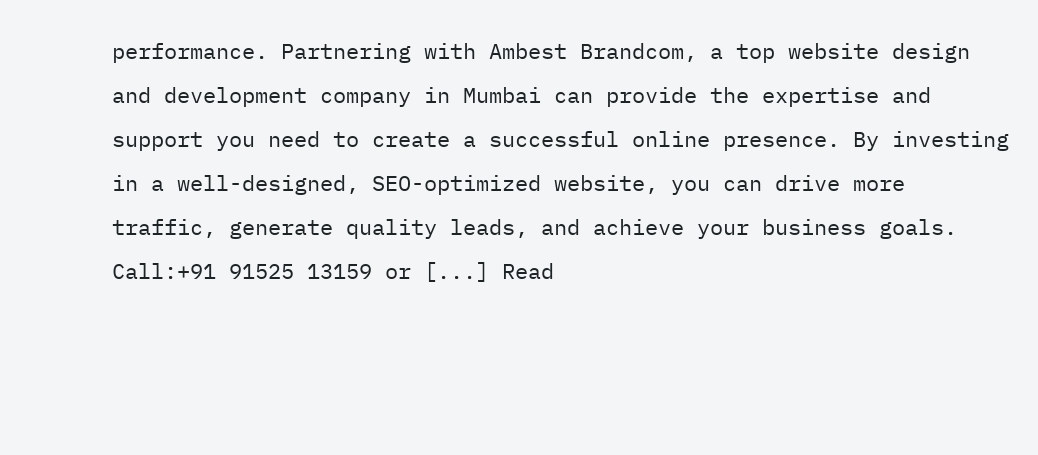performance. Partnering with Ambest Brandcom, a top website design and development company in Mumbai can provide the expertise and support you need to create a successful online presence. By investing in a well-designed, SEO-optimized website, you can drive more traffic, generate quality leads, and achieve your business goals. Call:+91 91525 13159 or [...] Read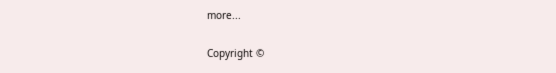more...

Copyright ©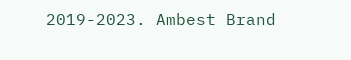2019-2023. Ambest Brand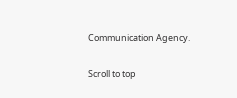Communication Agency.

Scroll to top